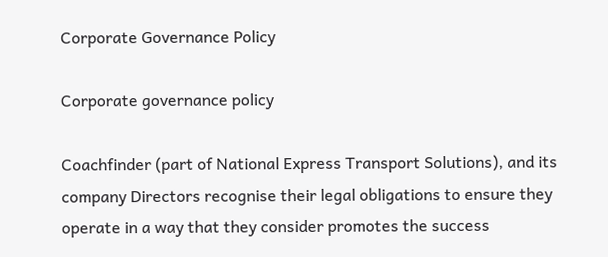Corporate Governance Policy

Corporate governance policy

Coachfinder (part of National Express Transport Solutions), and its company Directors recognise their legal obligations to ensure they operate in a way that they consider promotes the success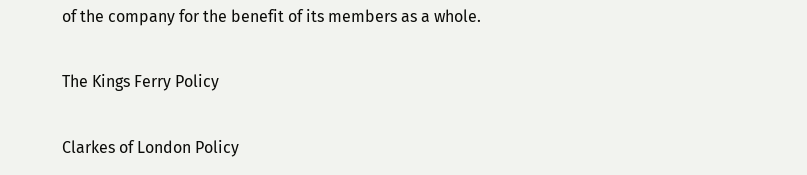of the company for the benefit of its members as a whole.

The Kings Ferry Policy

Clarkes of London Policy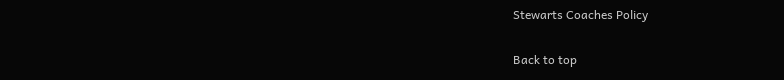Stewarts Coaches Policy


Back to top